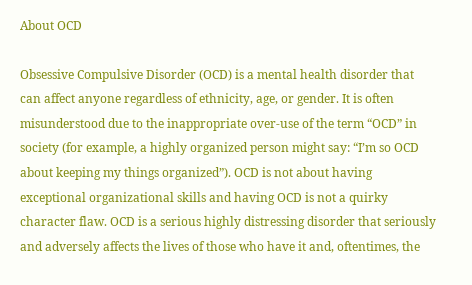About OCD

Obsessive Compulsive Disorder (OCD) is a mental health disorder that can affect anyone regardless of ethnicity, age, or gender. It is often misunderstood due to the inappropriate over-use of the term “OCD” in society (for example, a highly organized person might say: “I’m so OCD about keeping my things organized”). OCD is not about having exceptional organizational skills and having OCD is not a quirky character flaw. OCD is a serious highly distressing disorder that seriously and adversely affects the lives of those who have it and, oftentimes, the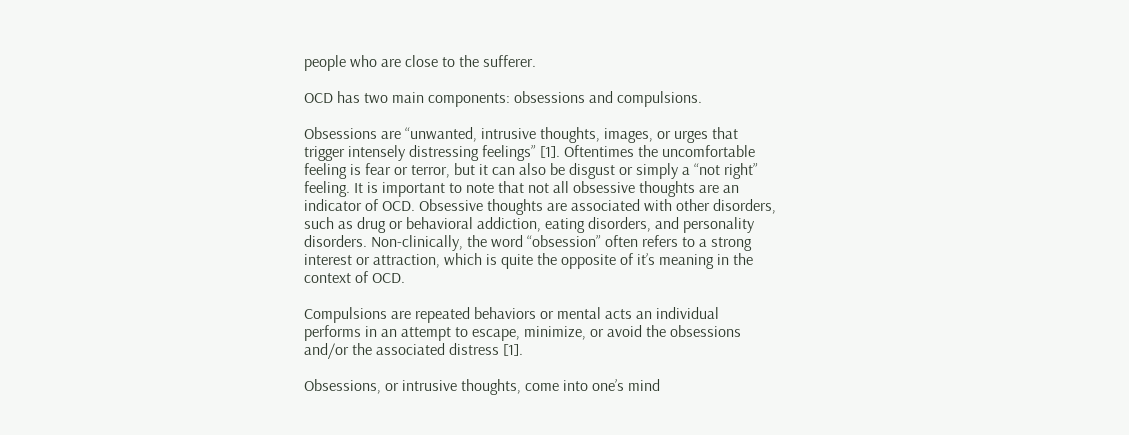people who are close to the sufferer.

OCD has two main components: obsessions and compulsions.

Obsessions are “unwanted, intrusive thoughts, images, or urges that trigger intensely distressing feelings” [1]. Oftentimes the uncomfortable feeling is fear or terror, but it can also be disgust or simply a “not right” feeling. It is important to note that not all obsessive thoughts are an indicator of OCD. Obsessive thoughts are associated with other disorders, such as drug or behavioral addiction, eating disorders, and personality disorders. Non-clinically, the word “obsession” often refers to a strong interest or attraction, which is quite the opposite of it’s meaning in the context of OCD.

Compulsions are repeated behaviors or mental acts an individual performs in an attempt to escape, minimize, or avoid the obsessions and/or the associated distress [1].

Obsessions, or intrusive thoughts, come into one’s mind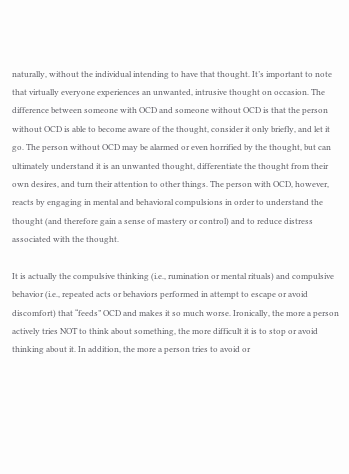naturally, without the individual intending to have that thought. It’s important to note that virtually everyone experiences an unwanted, intrusive thought on occasion. The difference between someone with OCD and someone without OCD is that the person without OCD is able to become aware of the thought, consider it only briefly, and let it go. The person without OCD may be alarmed or even horrified by the thought, but can ultimately understand it is an unwanted thought, differentiate the thought from their own desires, and turn their attention to other things. The person with OCD, however, reacts by engaging in mental and behavioral compulsions in order to understand the thought (and therefore gain a sense of mastery or control) and to reduce distress associated with the thought.

It is actually the compulsive thinking (i.e., rumination or mental rituals) and compulsive behavior (i.e., repeated acts or behaviors performed in attempt to escape or avoid discomfort) that “feeds” OCD and makes it so much worse. Ironically, the more a person actively tries NOT to think about something, the more difficult it is to stop or avoid thinking about it. In addition, the more a person tries to avoid or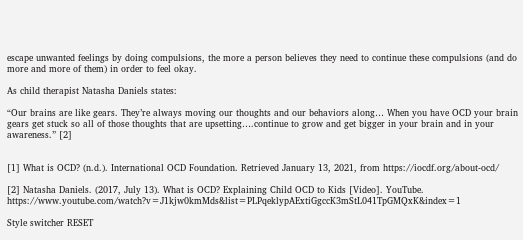escape unwanted feelings by doing compulsions, the more a person believes they need to continue these compulsions (and do more and more of them) in order to feel okay.

As child therapist Natasha Daniels states:

“Our brains are like gears. They’re always moving our thoughts and our behaviors along… When you have OCD your brain gears get stuck so all of those thoughts that are upsetting….continue to grow and get bigger in your brain and in your awareness.” [2]


[1] What is OCD? (n.d.). International OCD Foundation. Retrieved January 13, 2021, from https://iocdf.org/about-ocd/

[2] Natasha Daniels. (2017, July 13). What is OCD? Explaining Child OCD to Kids [Video]. YouTube. https://www.youtube.com/watch?v=J1kjw0kmMds&list=PLPqeklypAExtiGgccK3mStL041TpGMQxK&index=1

Style switcher RESET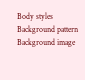Body styles
Background pattern
Background image